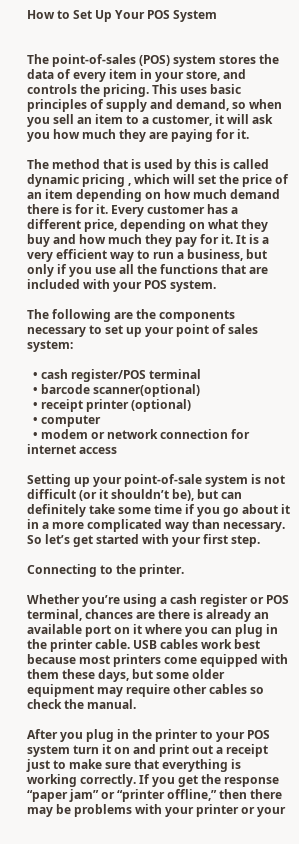How to Set Up Your POS System


The point-of-sales (POS) system stores the data of every item in your store, and controls the pricing. This uses basic principles of supply and demand, so when you sell an item to a customer, it will ask you how much they are paying for it.

The method that is used by this is called dynamic pricing , which will set the price of an item depending on how much demand there is for it. Every customer has a different price, depending on what they buy and how much they pay for it. It is a very efficient way to run a business, but only if you use all the functions that are included with your POS system.

The following are the components necessary to set up your point of sales system:

  • cash register/POS terminal
  • barcode scanner(optional)
  • receipt printer (optional)
  • computer
  • modem or network connection for internet access

Setting up your point-of-sale system is not difficult (or it shouldn’t be), but can definitely take some time if you go about it in a more complicated way than necessary. So let’s get started with your first step.

Connecting to the printer.

Whether you’re using a cash register or POS terminal, chances are there is already an available port on it where you can plug in the printer cable. USB cables work best because most printers come equipped with them these days, but some older equipment may require other cables so check the manual.

After you plug in the printer to your POS system turn it on and print out a receipt just to make sure that everything is working correctly. If you get the response “paper jam” or “printer offline,” then there may be problems with your printer or your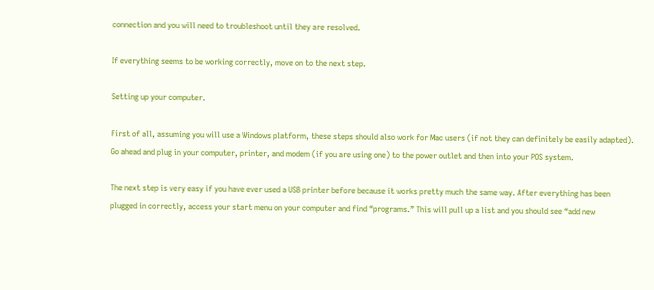connection and you will need to troubleshoot until they are resolved.

If everything seems to be working correctly, move on to the next step.

Setting up your computer.

First of all, assuming you will use a Windows platform, these steps should also work for Mac users (if not they can definitely be easily adapted). Go ahead and plug in your computer, printer, and modem (if you are using one) to the power outlet and then into your POS system.

The next step is very easy if you have ever used a USB printer before because it works pretty much the same way. After everything has been plugged in correctly, access your start menu on your computer and find “programs.” This will pull up a list and you should see “add new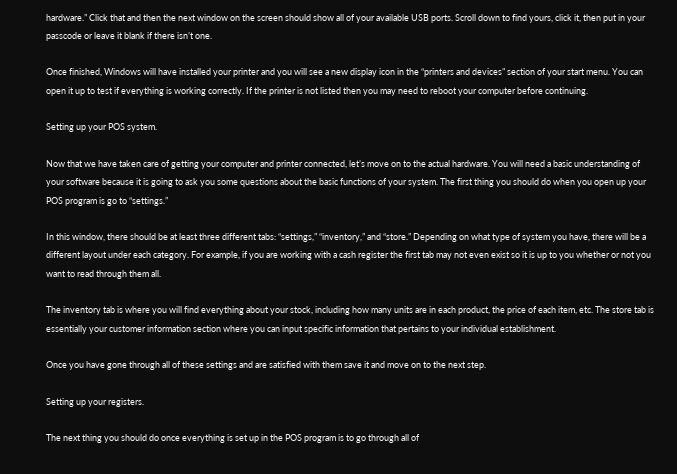hardware.” Click that and then the next window on the screen should show all of your available USB ports. Scroll down to find yours, click it, then put in your passcode or leave it blank if there isn’t one.

Once finished, Windows will have installed your printer and you will see a new display icon in the “printers and devices” section of your start menu. You can open it up to test if everything is working correctly. If the printer is not listed then you may need to reboot your computer before continuing.

Setting up your POS system.

Now that we have taken care of getting your computer and printer connected, let’s move on to the actual hardware. You will need a basic understanding of your software because it is going to ask you some questions about the basic functions of your system. The first thing you should do when you open up your POS program is go to “settings.”

In this window, there should be at least three different tabs: “settings,” “inventory,” and “store.” Depending on what type of system you have, there will be a different layout under each category. For example, if you are working with a cash register the first tab may not even exist so it is up to you whether or not you want to read through them all.

The inventory tab is where you will find everything about your stock, including how many units are in each product, the price of each item, etc. The store tab is essentially your customer information section where you can input specific information that pertains to your individual establishment.

Once you have gone through all of these settings and are satisfied with them save it and move on to the next step.

Setting up your registers.

The next thing you should do once everything is set up in the POS program is to go through all of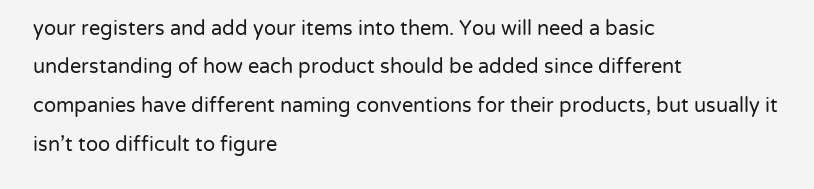your registers and add your items into them. You will need a basic understanding of how each product should be added since different companies have different naming conventions for their products, but usually it isn’t too difficult to figure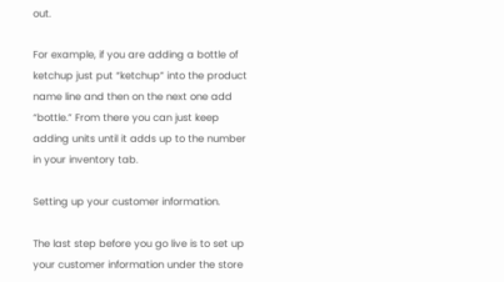out.

For example, if you are adding a bottle of ketchup just put “ketchup” into the product name line and then on the next one add “bottle.” From there you can just keep adding units until it adds up to the number in your inventory tab.

Setting up your customer information.

The last step before you go live is to set up your customer information under the store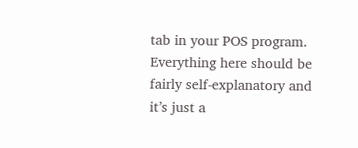tab in your POS program. Everything here should be fairly self-explanatory and it’s just a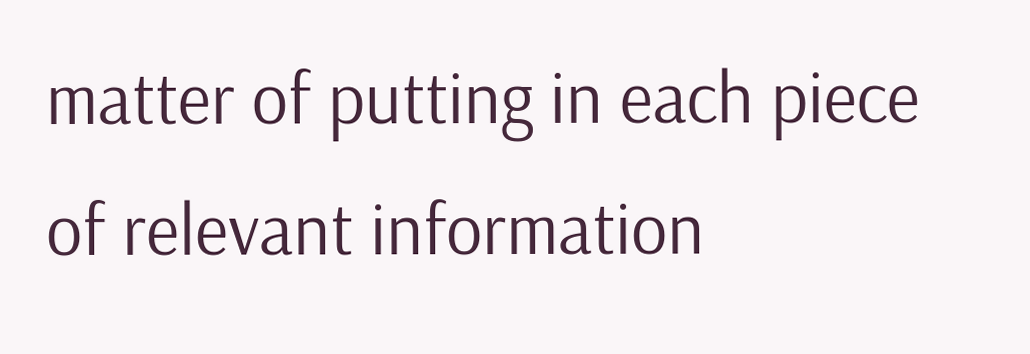matter of putting in each piece of relevant information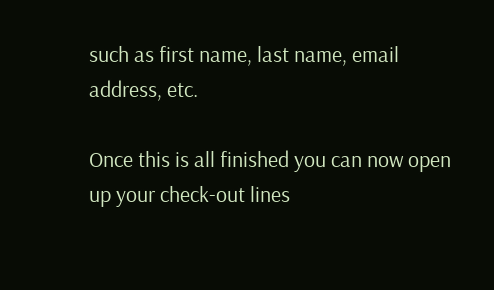such as first name, last name, email address, etc.

Once this is all finished you can now open up your check-out lines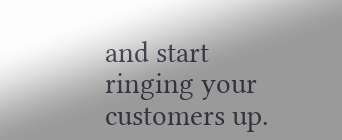and start ringing your customers up.